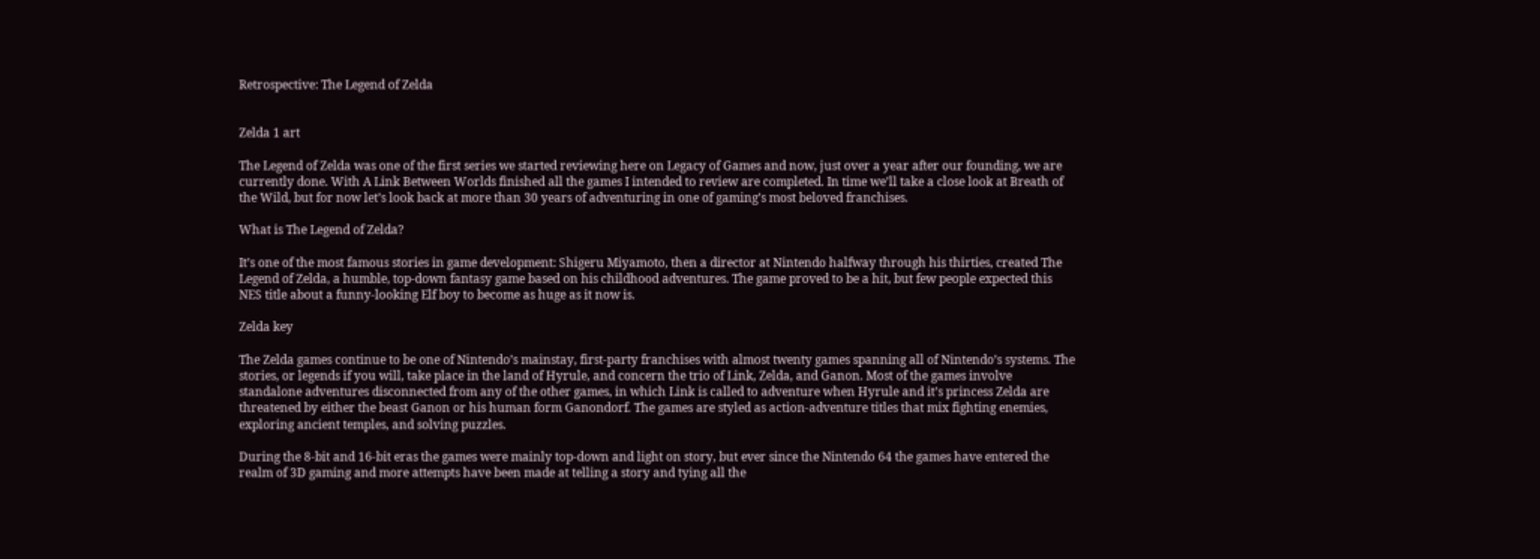Retrospective: The Legend of Zelda


Zelda 1 art

The Legend of Zelda was one of the first series we started reviewing here on Legacy of Games and now, just over a year after our founding, we are currently done. With A Link Between Worlds finished all the games I intended to review are completed. In time we’ll take a close look at Breath of the Wild, but for now let’s look back at more than 30 years of adventuring in one of gaming’s most beloved franchises.

What is The Legend of Zelda?

It’s one of the most famous stories in game development: Shigeru Miyamoto, then a director at Nintendo halfway through his thirties, created The Legend of Zelda, a humble, top-down fantasy game based on his childhood adventures. The game proved to be a hit, but few people expected this NES title about a funny-looking Elf boy to become as huge as it now is.

Zelda key

The Zelda games continue to be one of Nintendo’s mainstay, first-party franchises with almost twenty games spanning all of Nintendo’s systems. The stories, or legends if you will, take place in the land of Hyrule, and concern the trio of Link, Zelda, and Ganon. Most of the games involve standalone adventures disconnected from any of the other games, in which Link is called to adventure when Hyrule and it’s princess Zelda are threatened by either the beast Ganon or his human form Ganondorf. The games are styled as action-adventure titles that mix fighting enemies, exploring ancient temples, and solving puzzles.

During the 8-bit and 16-bit eras the games were mainly top-down and light on story, but ever since the Nintendo 64 the games have entered the realm of 3D gaming and more attempts have been made at telling a story and tying all the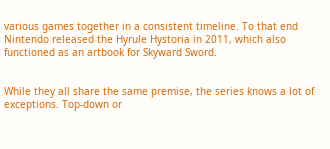various games together in a consistent timeline. To that end Nintendo released the Hyrule Hystoria in 2011, which also functioned as an artbook for Skyward Sword.


While they all share the same premise, the series knows a lot of exceptions. Top-down or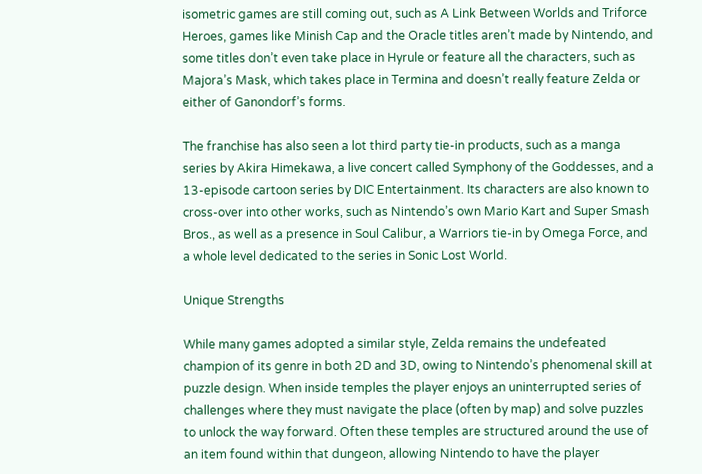isometric games are still coming out, such as A Link Between Worlds and Triforce Heroes, games like Minish Cap and the Oracle titles aren’t made by Nintendo, and some titles don’t even take place in Hyrule or feature all the characters, such as Majora’s Mask, which takes place in Termina and doesn’t really feature Zelda or either of Ganondorf’s forms.

The franchise has also seen a lot third party tie-in products, such as a manga series by Akira Himekawa, a live concert called Symphony of the Goddesses, and a 13-episode cartoon series by DIC Entertainment. Its characters are also known to cross-over into other works, such as Nintendo’s own Mario Kart and Super Smash Bros., as well as a presence in Soul Calibur, a Warriors tie-in by Omega Force, and a whole level dedicated to the series in Sonic Lost World.

Unique Strengths

While many games adopted a similar style, Zelda remains the undefeated champion of its genre in both 2D and 3D, owing to Nintendo’s phenomenal skill at puzzle design. When inside temples the player enjoys an uninterrupted series of challenges where they must navigate the place (often by map) and solve puzzles to unlock the way forward. Often these temples are structured around the use of an item found within that dungeon, allowing Nintendo to have the player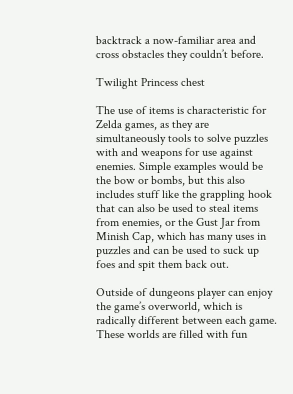backtrack a now-familiar area and cross obstacles they couldn’t before.

Twilight Princess chest

The use of items is characteristic for Zelda games, as they are simultaneously tools to solve puzzles with and weapons for use against enemies. Simple examples would be the bow or bombs, but this also includes stuff like the grappling hook that can also be used to steal items from enemies, or the Gust Jar from Minish Cap, which has many uses in puzzles and can be used to suck up foes and spit them back out.

Outside of dungeons player can enjoy the game’s overworld, which is radically different between each game. These worlds are filled with fun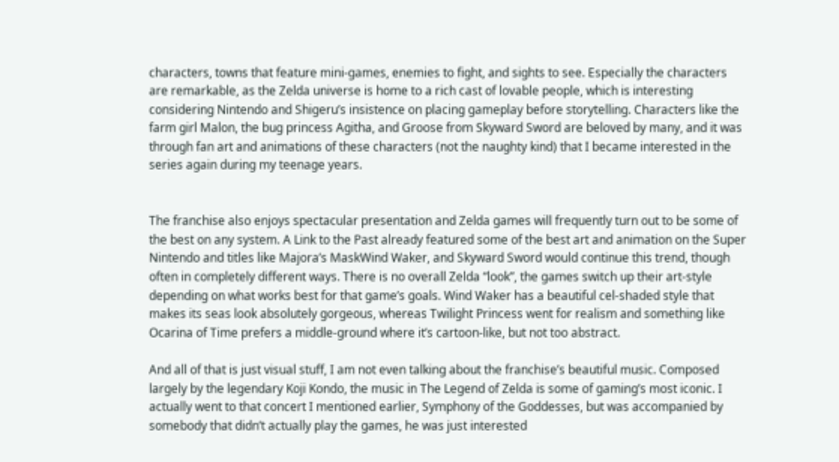characters, towns that feature mini-games, enemies to fight, and sights to see. Especially the characters are remarkable, as the Zelda universe is home to a rich cast of lovable people, which is interesting considering Nintendo and Shigeru’s insistence on placing gameplay before storytelling. Characters like the farm girl Malon, the bug princess Agitha, and Groose from Skyward Sword are beloved by many, and it was through fan art and animations of these characters (not the naughty kind) that I became interested in the series again during my teenage years.


The franchise also enjoys spectacular presentation and Zelda games will frequently turn out to be some of the best on any system. A Link to the Past already featured some of the best art and animation on the Super Nintendo and titles like Majora’s MaskWind Waker, and Skyward Sword would continue this trend, though often in completely different ways. There is no overall Zelda “look”, the games switch up their art-style depending on what works best for that game’s goals. Wind Waker has a beautiful cel-shaded style that makes its seas look absolutely gorgeous, whereas Twilight Princess went for realism and something like Ocarina of Time prefers a middle-ground where it’s cartoon-like, but not too abstract.

And all of that is just visual stuff, I am not even talking about the franchise’s beautiful music. Composed largely by the legendary Koji Kondo, the music in The Legend of Zelda is some of gaming’s most iconic. I actually went to that concert I mentioned earlier, Symphony of the Goddesses, but was accompanied by somebody that didn’t actually play the games, he was just interested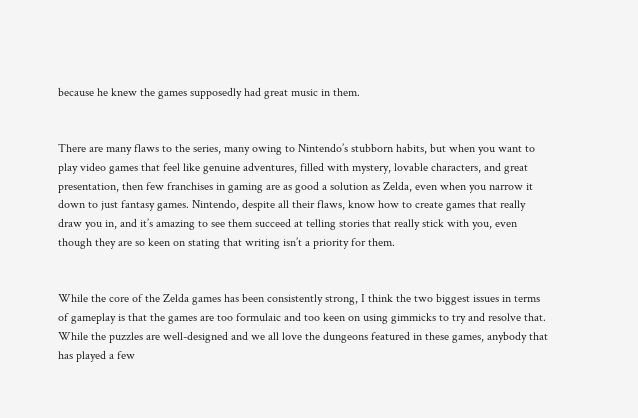because he knew the games supposedly had great music in them.


There are many flaws to the series, many owing to Nintendo’s stubborn habits, but when you want to play video games that feel like genuine adventures, filled with mystery, lovable characters, and great presentation, then few franchises in gaming are as good a solution as Zelda, even when you narrow it down to just fantasy games. Nintendo, despite all their flaws, know how to create games that really draw you in, and it’s amazing to see them succeed at telling stories that really stick with you, even though they are so keen on stating that writing isn’t a priority for them.


While the core of the Zelda games has been consistently strong, I think the two biggest issues in terms of gameplay is that the games are too formulaic and too keen on using gimmicks to try and resolve that. While the puzzles are well-designed and we all love the dungeons featured in these games, anybody that has played a few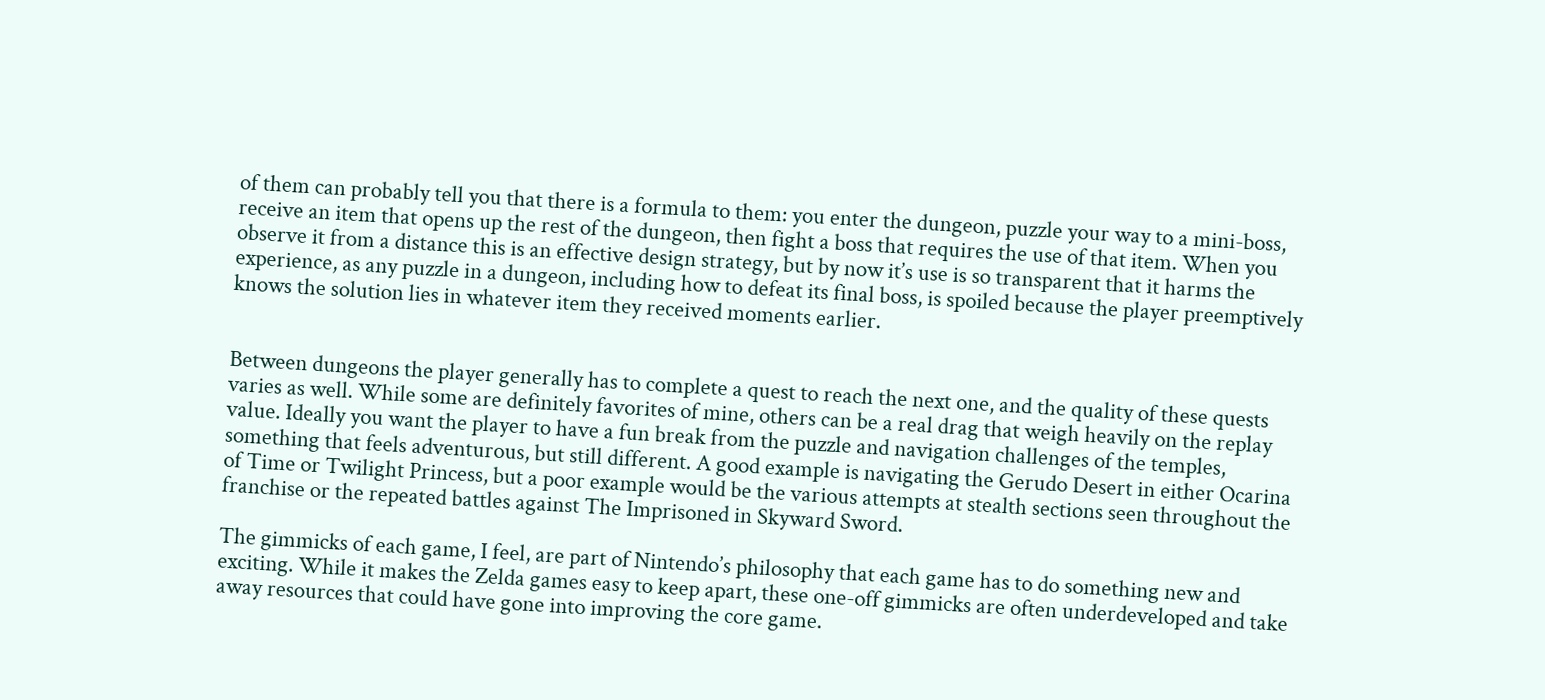of them can probably tell you that there is a formula to them: you enter the dungeon, puzzle your way to a mini-boss, receive an item that opens up the rest of the dungeon, then fight a boss that requires the use of that item. When you observe it from a distance this is an effective design strategy, but by now it’s use is so transparent that it harms the experience, as any puzzle in a dungeon, including how to defeat its final boss, is spoiled because the player preemptively knows the solution lies in whatever item they received moments earlier.


Between dungeons the player generally has to complete a quest to reach the next one, and the quality of these quests varies as well. While some are definitely favorites of mine, others can be a real drag that weigh heavily on the replay value. Ideally you want the player to have a fun break from the puzzle and navigation challenges of the temples, something that feels adventurous, but still different. A good example is navigating the Gerudo Desert in either Ocarina of Time or Twilight Princess, but a poor example would be the various attempts at stealth sections seen throughout the franchise or the repeated battles against The Imprisoned in Skyward Sword.

The gimmicks of each game, I feel, are part of Nintendo’s philosophy that each game has to do something new and exciting. While it makes the Zelda games easy to keep apart, these one-off gimmicks are often underdeveloped and take away resources that could have gone into improving the core game.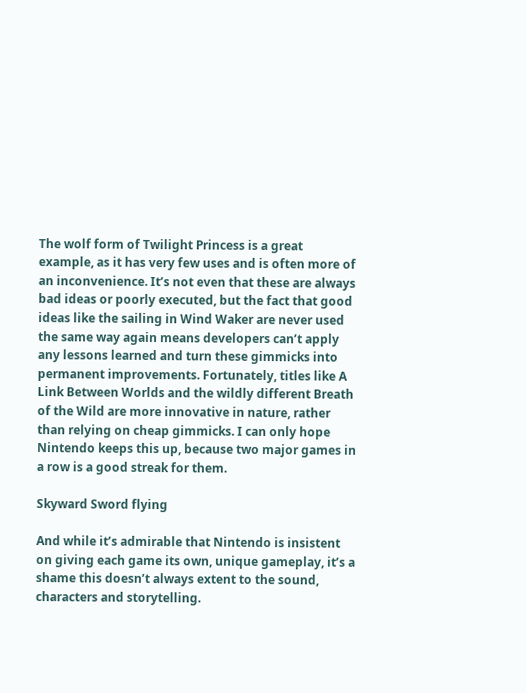The wolf form of Twilight Princess is a great example, as it has very few uses and is often more of an inconvenience. It’s not even that these are always bad ideas or poorly executed, but the fact that good ideas like the sailing in Wind Waker are never used the same way again means developers can’t apply any lessons learned and turn these gimmicks into permanent improvements. Fortunately, titles like A Link Between Worlds and the wildly different Breath of the Wild are more innovative in nature, rather than relying on cheap gimmicks. I can only hope Nintendo keeps this up, because two major games in a row is a good streak for them.

Skyward Sword flying

And while it’s admirable that Nintendo is insistent on giving each game its own, unique gameplay, it’s a shame this doesn’t always extent to the sound, characters and storytelling.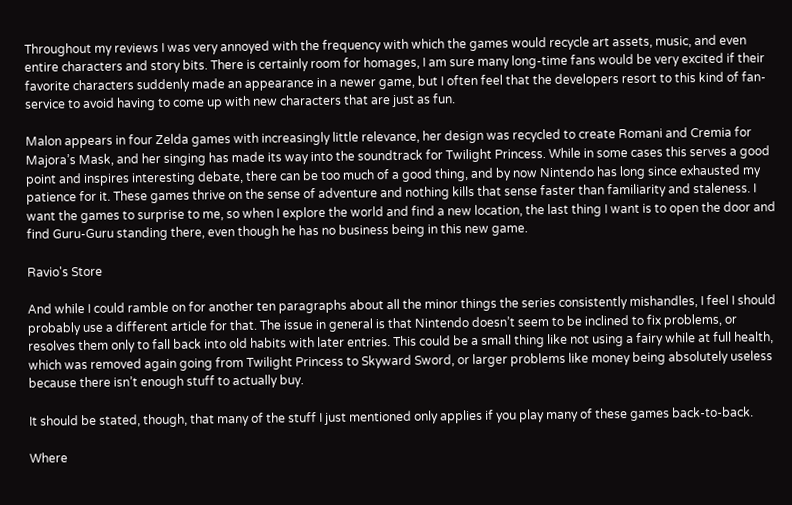Throughout my reviews I was very annoyed with the frequency with which the games would recycle art assets, music, and even entire characters and story bits. There is certainly room for homages, I am sure many long-time fans would be very excited if their favorite characters suddenly made an appearance in a newer game, but I often feel that the developers resort to this kind of fan-service to avoid having to come up with new characters that are just as fun.

Malon appears in four Zelda games with increasingly little relevance, her design was recycled to create Romani and Cremia for Majora’s Mask, and her singing has made its way into the soundtrack for Twilight Princess. While in some cases this serves a good point and inspires interesting debate, there can be too much of a good thing, and by now Nintendo has long since exhausted my patience for it. These games thrive on the sense of adventure and nothing kills that sense faster than familiarity and staleness. I want the games to surprise to me, so when I explore the world and find a new location, the last thing I want is to open the door and find Guru-Guru standing there, even though he has no business being in this new game.

Ravio's Store

And while I could ramble on for another ten paragraphs about all the minor things the series consistently mishandles, I feel I should probably use a different article for that. The issue in general is that Nintendo doesn’t seem to be inclined to fix problems, or resolves them only to fall back into old habits with later entries. This could be a small thing like not using a fairy while at full health, which was removed again going from Twilight Princess to Skyward Sword, or larger problems like money being absolutely useless because there isn’t enough stuff to actually buy.

It should be stated, though, that many of the stuff I just mentioned only applies if you play many of these games back-to-back.

Where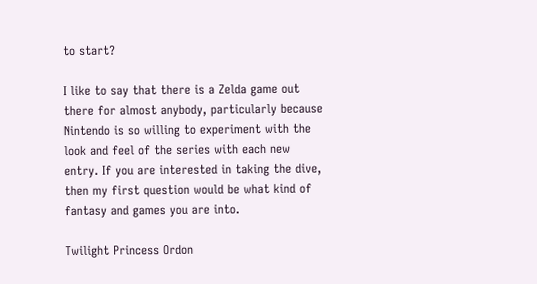to start?

I like to say that there is a Zelda game out there for almost anybody, particularly because Nintendo is so willing to experiment with the look and feel of the series with each new entry. If you are interested in taking the dive, then my first question would be what kind of fantasy and games you are into.

Twilight Princess Ordon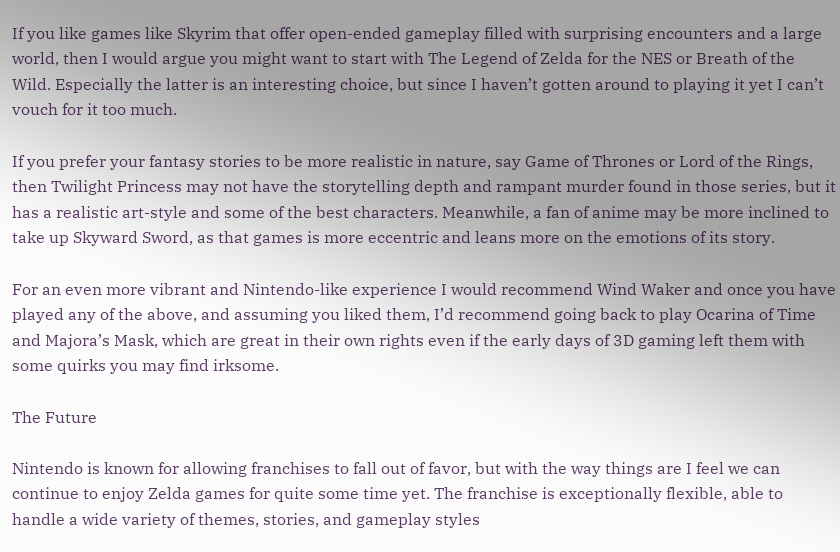If you like games like Skyrim that offer open-ended gameplay filled with surprising encounters and a large world, then I would argue you might want to start with The Legend of Zelda for the NES or Breath of the Wild. Especially the latter is an interesting choice, but since I haven’t gotten around to playing it yet I can’t vouch for it too much.

If you prefer your fantasy stories to be more realistic in nature, say Game of Thrones or Lord of the Rings, then Twilight Princess may not have the storytelling depth and rampant murder found in those series, but it has a realistic art-style and some of the best characters. Meanwhile, a fan of anime may be more inclined to take up Skyward Sword, as that games is more eccentric and leans more on the emotions of its story.

For an even more vibrant and Nintendo-like experience I would recommend Wind Waker and once you have played any of the above, and assuming you liked them, I’d recommend going back to play Ocarina of Time and Majora’s Mask, which are great in their own rights even if the early days of 3D gaming left them with some quirks you may find irksome.

The Future

Nintendo is known for allowing franchises to fall out of favor, but with the way things are I feel we can continue to enjoy Zelda games for quite some time yet. The franchise is exceptionally flexible, able to handle a wide variety of themes, stories, and gameplay styles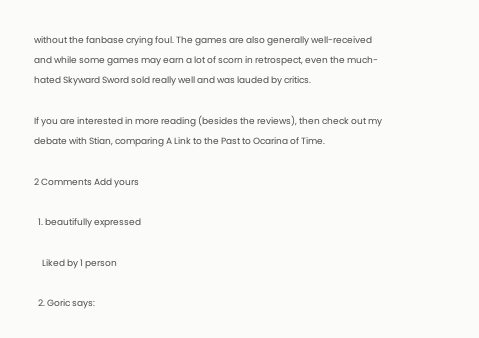without the fanbase crying foul. The games are also generally well-received and while some games may earn a lot of scorn in retrospect, even the much-hated Skyward Sword sold really well and was lauded by critics.

If you are interested in more reading (besides the reviews), then check out my debate with Stian, comparing A Link to the Past to Ocarina of Time.

2 Comments Add yours

  1. beautifully expressed

    Liked by 1 person

  2. Goric says: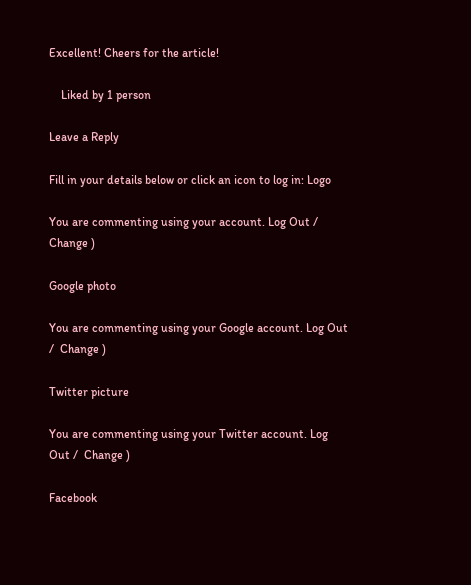Excellent! Cheers for the article!

    Liked by 1 person

Leave a Reply

Fill in your details below or click an icon to log in: Logo

You are commenting using your account. Log Out /  Change )

Google photo

You are commenting using your Google account. Log Out /  Change )

Twitter picture

You are commenting using your Twitter account. Log Out /  Change )

Facebook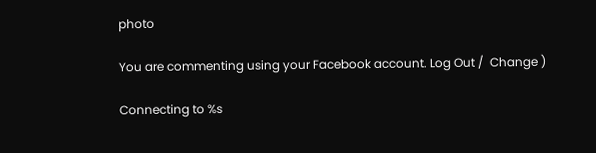photo

You are commenting using your Facebook account. Log Out /  Change )

Connecting to %s